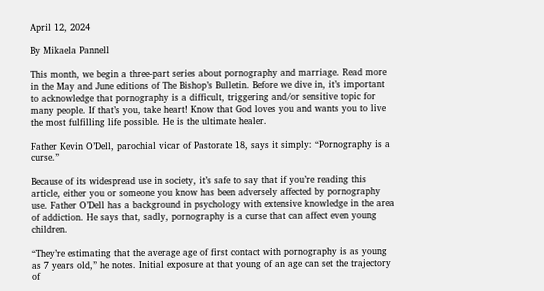April 12, 2024

By Mikaela Pannell

This month, we begin a three-part series about pornography and marriage. Read more in the May and June editions of The Bishop’s Bulletin. Before we dive in, it’s important to acknowledge that pornography is a difficult, triggering and/or sensitive topic for many people. If that’s you, take heart! Know that God loves you and wants you to live the most fulfilling life possible. He is the ultimate healer.

Father Kevin O’Dell, parochial vicar of Pastorate 18, says it simply: “Pornography is a curse.”

Because of its widespread use in society, it’s safe to say that if you’re reading this article, either you or someone you know has been adversely affected by pornography use. Father O’Dell has a background in psychology with extensive knowledge in the area of addiction. He says that, sadly, pornography is a curse that can affect even young children.

“They’re estimating that the average age of first contact with pornography is as young as 7 years old,” he notes. Initial exposure at that young of an age can set the trajectory of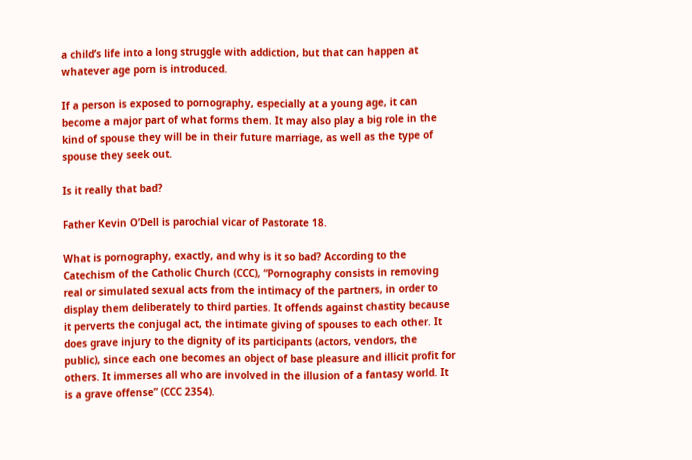a child’s life into a long struggle with addiction, but that can happen at whatever age porn is introduced.

If a person is exposed to pornography, especially at a young age, it can become a major part of what forms them. It may also play a big role in the kind of spouse they will be in their future marriage, as well as the type of spouse they seek out.

Is it really that bad?

Father Kevin O’Dell is parochial vicar of Pastorate 18.

What is pornography, exactly, and why is it so bad? According to the Catechism of the Catholic Church (CCC), “Pornography consists in removing real or simulated sexual acts from the intimacy of the partners, in order to display them deliberately to third parties. It offends against chastity because it perverts the conjugal act, the intimate giving of spouses to each other. It does grave injury to the dignity of its participants (actors, vendors, the public), since each one becomes an object of base pleasure and illicit profit for others. It immerses all who are involved in the illusion of a fantasy world. It is a grave offense” (CCC 2354).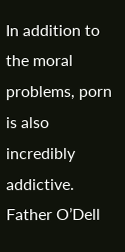In addition to the moral problems, porn is also incredibly addictive. Father O’Dell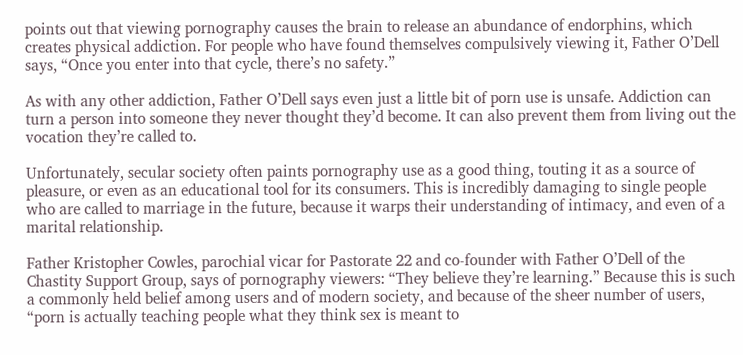points out that viewing pornography causes the brain to release an abundance of endorphins, which creates physical addiction. For people who have found themselves compulsively viewing it, Father O’Dell says, “Once you enter into that cycle, there’s no safety.”

As with any other addiction, Father O’Dell says even just a little bit of porn use is unsafe. Addiction can turn a person into someone they never thought they’d become. It can also prevent them from living out the vocation they’re called to.

Unfortunately, secular society often paints pornography use as a good thing, touting it as a source of pleasure, or even as an educational tool for its consumers. This is incredibly damaging to single people who are called to marriage in the future, because it warps their understanding of intimacy, and even of a marital relationship.

Father Kristopher Cowles, parochial vicar for Pastorate 22 and co-founder with Father O’Dell of the Chastity Support Group, says of pornography viewers: “They believe they’re learning.” Because this is such a commonly held belief among users and of modern society, and because of the sheer number of users, “porn is actually teaching people what they think sex is meant to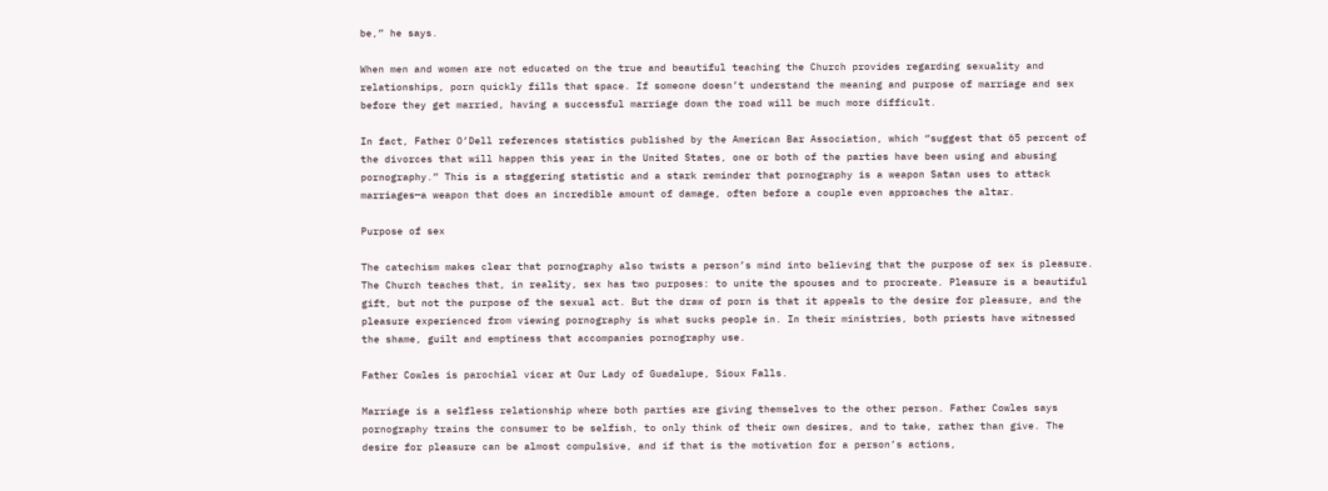be,” he says.

When men and women are not educated on the true and beautiful teaching the Church provides regarding sexuality and relationships, porn quickly fills that space. If someone doesn’t understand the meaning and purpose of marriage and sex before they get married, having a successful marriage down the road will be much more difficult.

In fact, Father O’Dell references statistics published by the American Bar Association, which “suggest that 65 percent of the divorces that will happen this year in the United States, one or both of the parties have been using and abusing pornography.” This is a staggering statistic and a stark reminder that pornography is a weapon Satan uses to attack marriages—a weapon that does an incredible amount of damage, often before a couple even approaches the altar.

Purpose of sex

The catechism makes clear that pornography also twists a person’s mind into believing that the purpose of sex is pleasure. The Church teaches that, in reality, sex has two purposes: to unite the spouses and to procreate. Pleasure is a beautiful gift, but not the purpose of the sexual act. But the draw of porn is that it appeals to the desire for pleasure, and the pleasure experienced from viewing pornography is what sucks people in. In their ministries, both priests have witnessed the shame, guilt and emptiness that accompanies pornography use.

Father Cowles is parochial vicar at Our Lady of Guadalupe, Sioux Falls.

Marriage is a selfless relationship where both parties are giving themselves to the other person. Father Cowles says pornography trains the consumer to be selfish, to only think of their own desires, and to take, rather than give. The desire for pleasure can be almost compulsive, and if that is the motivation for a person’s actions,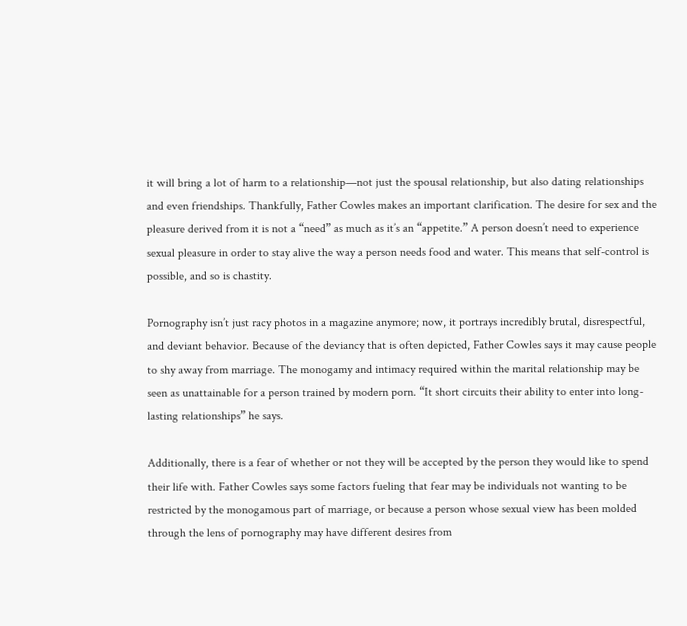it will bring a lot of harm to a relationship—not just the spousal relationship, but also dating relationships and even friendships. Thankfully, Father Cowles makes an important clarification. The desire for sex and the pleasure derived from it is not a “need” as much as it’s an “appetite.” A person doesn’t need to experience sexual pleasure in order to stay alive the way a person needs food and water. This means that self-control is possible, and so is chastity.

Pornography isn’t just racy photos in a magazine anymore; now, it portrays incredibly brutal, disrespectful, and deviant behavior. Because of the deviancy that is often depicted, Father Cowles says it may cause people to shy away from marriage. The monogamy and intimacy required within the marital relationship may be seen as unattainable for a person trained by modern porn. “It short circuits their ability to enter into long-lasting relationships” he says.

Additionally, there is a fear of whether or not they will be accepted by the person they would like to spend their life with. Father Cowles says some factors fueling that fear may be individuals not wanting to be restricted by the monogamous part of marriage, or because a person whose sexual view has been molded through the lens of pornography may have different desires from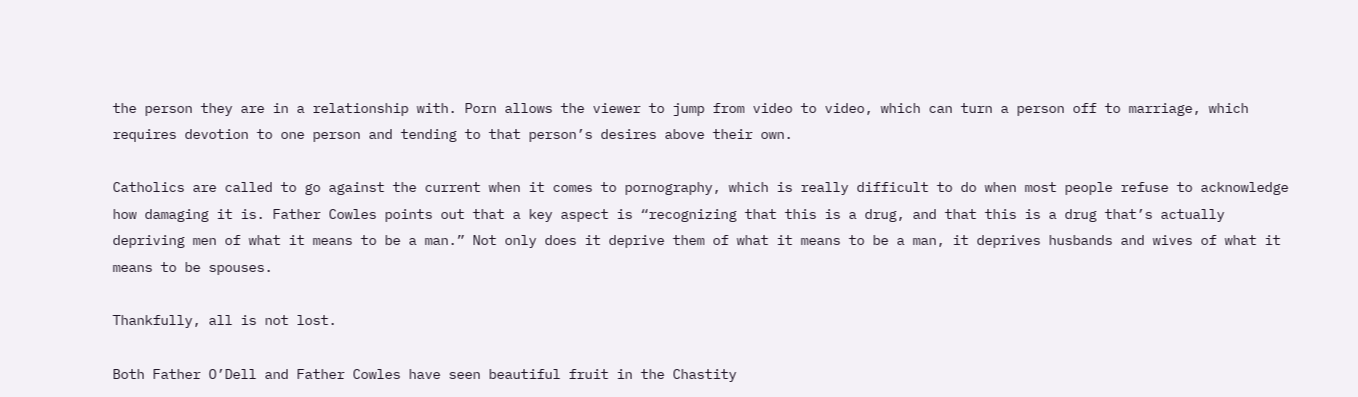the person they are in a relationship with. Porn allows the viewer to jump from video to video, which can turn a person off to marriage, which requires devotion to one person and tending to that person’s desires above their own.

Catholics are called to go against the current when it comes to pornography, which is really difficult to do when most people refuse to acknowledge how damaging it is. Father Cowles points out that a key aspect is “recognizing that this is a drug, and that this is a drug that’s actually depriving men of what it means to be a man.” Not only does it deprive them of what it means to be a man, it deprives husbands and wives of what it means to be spouses.

Thankfully, all is not lost.

Both Father O’Dell and Father Cowles have seen beautiful fruit in the Chastity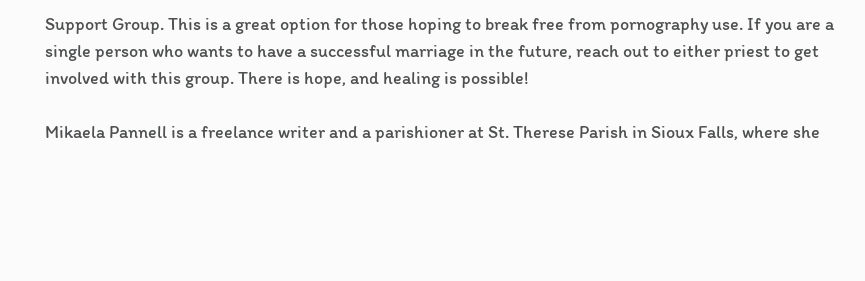Support Group. This is a great option for those hoping to break free from pornography use. If you are a single person who wants to have a successful marriage in the future, reach out to either priest to get involved with this group. There is hope, and healing is possible!

Mikaela Pannell is a freelance writer and a parishioner at St. Therese Parish in Sioux Falls, where she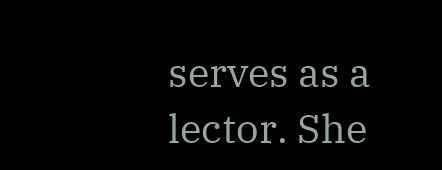serves as a lector. She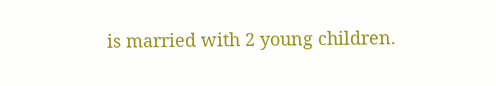is married with 2 young children.